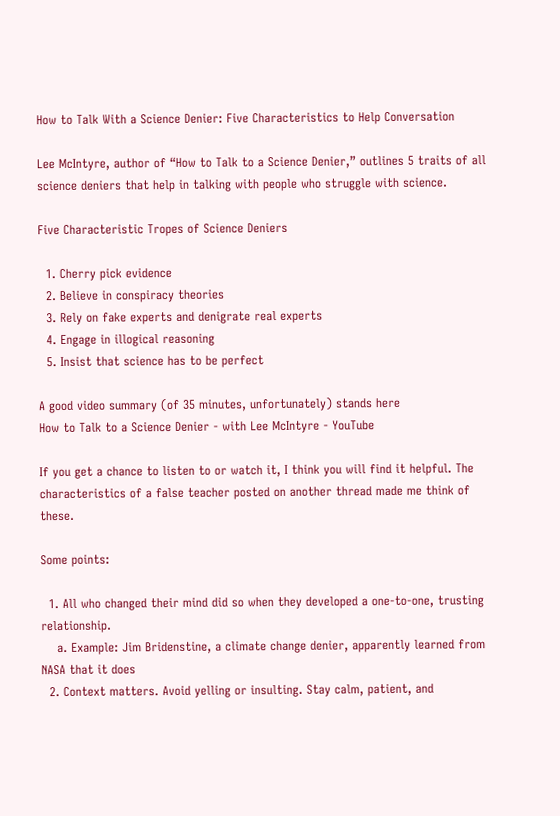How to Talk With a Science Denier: Five Characteristics to Help Conversation

Lee McIntyre, author of “How to Talk to a Science Denier,” outlines 5 traits of all science deniers that help in talking with people who struggle with science.

Five Characteristic Tropes of Science Deniers

  1. Cherry pick evidence
  2. Believe in conspiracy theories
  3. Rely on fake experts and denigrate real experts
  4. Engage in illogical reasoning
  5. Insist that science has to be perfect

A good video summary (of 35 minutes, unfortunately) stands here
How to Talk to a Science Denier - with Lee McIntyre - YouTube

If you get a chance to listen to or watch it, I think you will find it helpful. The characteristics of a false teacher posted on another thread made me think of these.

Some points:

  1. All who changed their mind did so when they developed a one-to-one, trusting relationship.
    a. Example: Jim Bridenstine, a climate change denier, apparently learned from NASA that it does
  2. Context matters. Avoid yelling or insulting. Stay calm, patient, and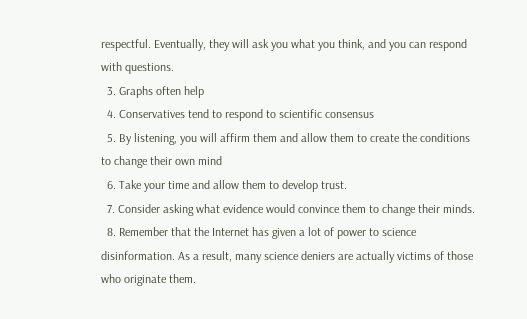respectful. Eventually, they will ask you what you think, and you can respond with questions.
  3. Graphs often help
  4. Conservatives tend to respond to scientific consensus
  5. By listening, you will affirm them and allow them to create the conditions to change their own mind
  6. Take your time and allow them to develop trust.
  7. Consider asking what evidence would convince them to change their minds.
  8. Remember that the Internet has given a lot of power to science disinformation. As a result, many science deniers are actually victims of those who originate them.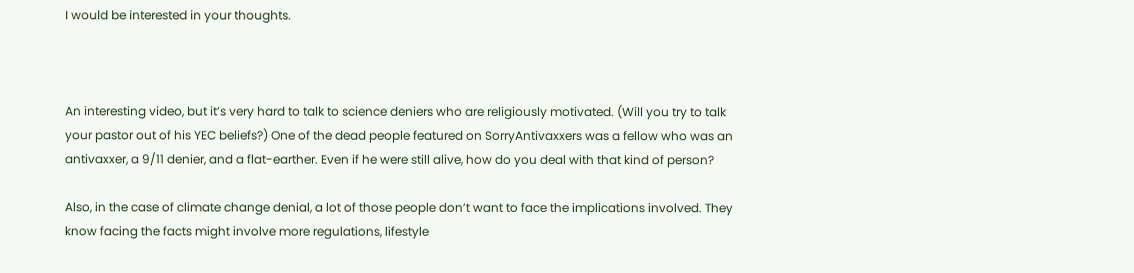I would be interested in your thoughts.



An interesting video, but it’s very hard to talk to science deniers who are religiously motivated. (Will you try to talk your pastor out of his YEC beliefs?) One of the dead people featured on SorryAntivaxxers was a fellow who was an antivaxxer, a 9/11 denier, and a flat-earther. Even if he were still alive, how do you deal with that kind of person?

Also, in the case of climate change denial, a lot of those people don’t want to face the implications involved. They know facing the facts might involve more regulations, lifestyle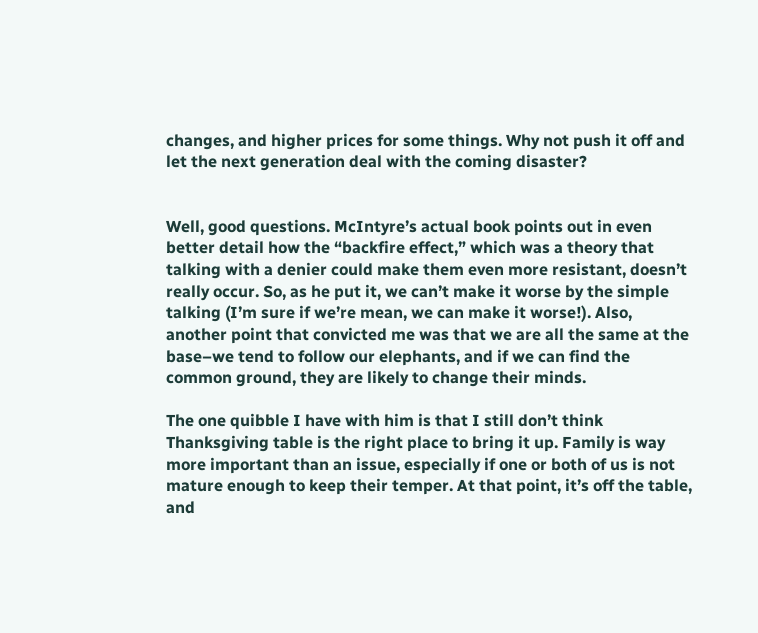changes, and higher prices for some things. Why not push it off and let the next generation deal with the coming disaster?


Well, good questions. McIntyre’s actual book points out in even better detail how the “backfire effect,” which was a theory that talking with a denier could make them even more resistant, doesn’t really occur. So, as he put it, we can’t make it worse by the simple talking (I’m sure if we’re mean, we can make it worse!). Also, another point that convicted me was that we are all the same at the base–we tend to follow our elephants, and if we can find the common ground, they are likely to change their minds.

The one quibble I have with him is that I still don’t think Thanksgiving table is the right place to bring it up. Family is way more important than an issue, especially if one or both of us is not mature enough to keep their temper. At that point, it’s off the table, and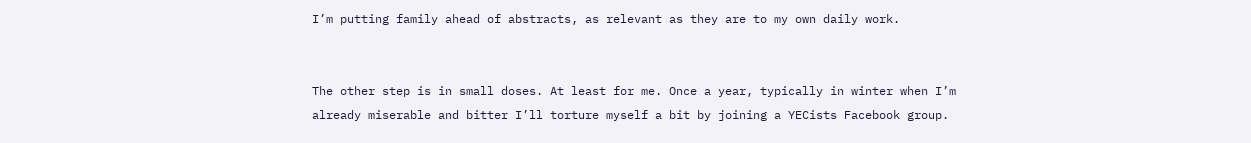I’m putting family ahead of abstracts, as relevant as they are to my own daily work.


The other step is in small doses. At least for me. Once a year, typically in winter when I’m already miserable and bitter I’ll torture myself a bit by joining a YECists Facebook group.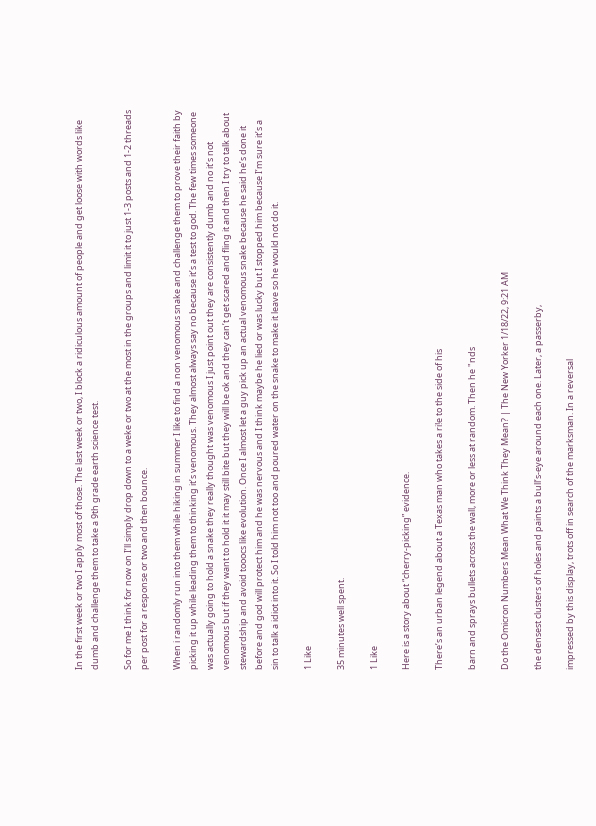In the first week or two I apply most of those. The last week or two, I block a ridiculous amount of people and get loose with words like dumb and challenge them to take a 9th grade earth science test.

So for me I think for now on I’ll simply drop down to a weke or two at the most in the groups and limit it to just 1-3 posts and 1-2 threads per post for a response or two and then bounce.

When i randomly run into them while hiking in summer I like to find a non venomous snake and challenge them to prove their faith by picking it up while leading them to thinking it’s venomous. They almost always say no because it’s a test to god. The few times someone was actually going to hold a snake they really thought was venomous I just point out they are consistently dumb and no it’s not venomous but if they want to hold it it may still bite but they will be ok and they can’t get scared and fling it and then I try to talk about stewardship and avoid tooocs like evolution. Once I almost let a guy pick up an actual venomous snake because he said he’s done it before and god will protect him and he was nervous and I think maybe he lied or was lucky but I stopped him because I’m sure it’s a sin to talk a idiot into it. So I told him not too and poured water on the snake to make it leave so he would not do it.

1 Like

35 minutes well spent.

1 Like

Here is a story about “cherry-picking” evidence.

There’s an urban legend about a Texas man who takes a ri!e to the side of his

barn and sprays bullets across the wall, more or less at random. Then he "nds

Do the Omicron Numbers Mean What We Think They Mean? | The New Yorker 1/18/22, 9:21 AM

the densest clusters of holes and paints a bull’s-eye around each one. Later, a passerby,

impressed by this display, trots off in search of the marksman. In a reversal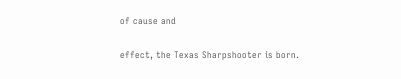of cause and

effect, the Texas Sharpshooter is born.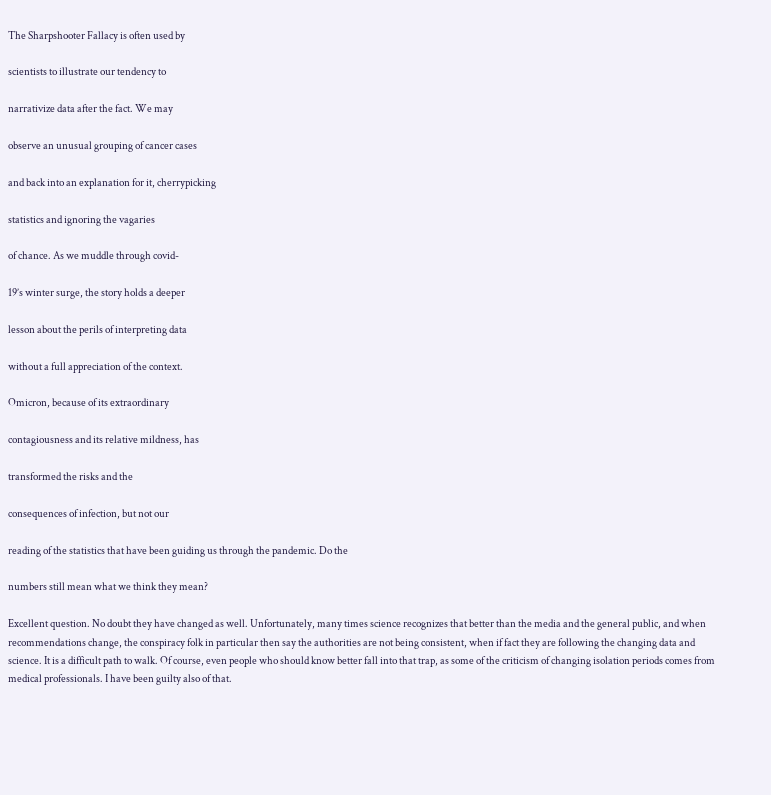The Sharpshooter Fallacy is often used by

scientists to illustrate our tendency to

narrativize data after the fact. We may

observe an unusual grouping of cancer cases

and back into an explanation for it, cherrypicking

statistics and ignoring the vagaries

of chance. As we muddle through covid-

19’s winter surge, the story holds a deeper

lesson about the perils of interpreting data

without a full appreciation of the context.

Omicron, because of its extraordinary

contagiousness and its relative mildness, has

transformed the risks and the

consequences of infection, but not our

reading of the statistics that have been guiding us through the pandemic. Do the

numbers still mean what we think they mean?

Excellent question. No doubt they have changed as well. Unfortunately, many times science recognizes that better than the media and the general public, and when recommendations change, the conspiracy folk in particular then say the authorities are not being consistent, when if fact they are following the changing data and science. It is a difficult path to walk. Of course, even people who should know better fall into that trap, as some of the criticism of changing isolation periods comes from medical professionals. I have been guilty also of that.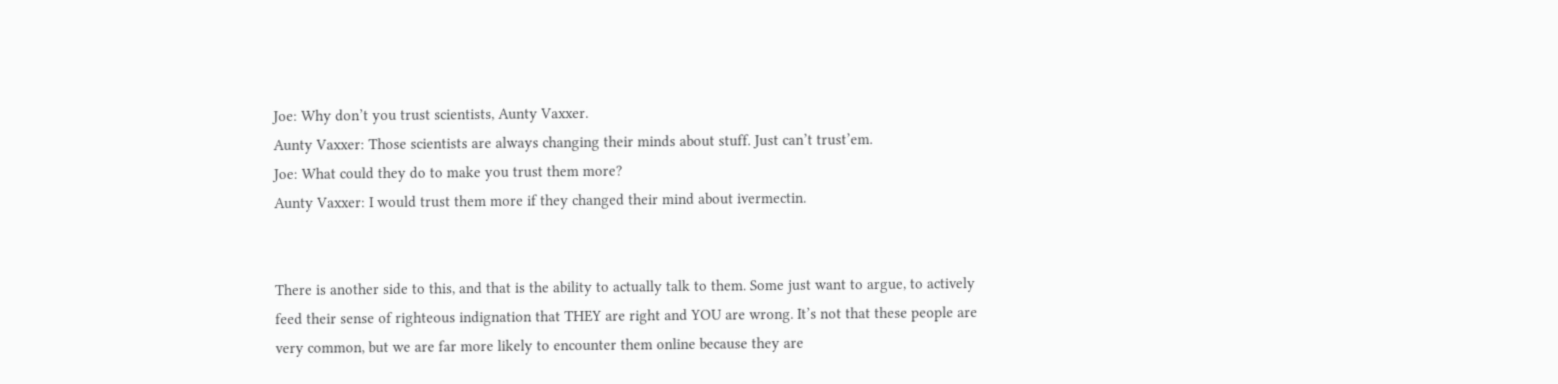Joe: Why don’t you trust scientists, Aunty Vaxxer.
Aunty Vaxxer: Those scientists are always changing their minds about stuff. Just can’t trust’em.
Joe: What could they do to make you trust them more?
Aunty Vaxxer: I would trust them more if they changed their mind about ivermectin.


There is another side to this, and that is the ability to actually talk to them. Some just want to argue, to actively feed their sense of righteous indignation that THEY are right and YOU are wrong. It’s not that these people are very common, but we are far more likely to encounter them online because they are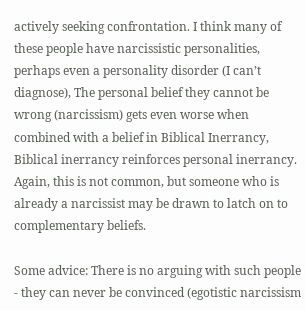actively seeking confrontation. I think many of these people have narcissistic personalities, perhaps even a personality disorder (I can’t diagnose), The personal belief they cannot be wrong (narcissism) gets even worse when combined with a belief in Biblical Inerrancy, Biblical inerrancy reinforces personal inerrancy. Again, this is not common, but someone who is already a narcissist may be drawn to latch on to complementary beliefs.

Some advice: There is no arguing with such people - they can never be convinced (egotistic narcissism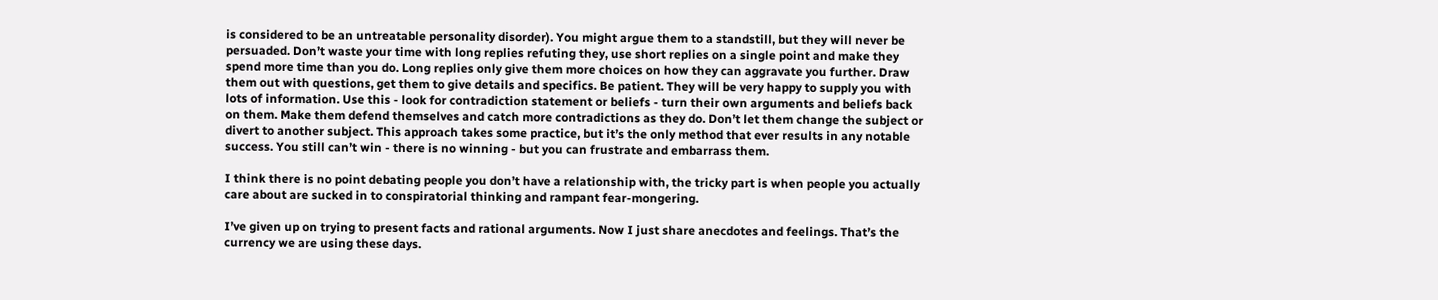is considered to be an untreatable personality disorder). You might argue them to a standstill, but they will never be persuaded. Don’t waste your time with long replies refuting they, use short replies on a single point and make they spend more time than you do. Long replies only give them more choices on how they can aggravate you further. Draw them out with questions, get them to give details and specifics. Be patient. They will be very happy to supply you with lots of information. Use this - look for contradiction statement or beliefs - turn their own arguments and beliefs back on them. Make them defend themselves and catch more contradictions as they do. Don’t let them change the subject or divert to another subject. This approach takes some practice, but it’s the only method that ever results in any notable success. You still can’t win - there is no winning - but you can frustrate and embarrass them.

I think there is no point debating people you don’t have a relationship with, the tricky part is when people you actually care about are sucked in to conspiratorial thinking and rampant fear-mongering.

I’ve given up on trying to present facts and rational arguments. Now I just share anecdotes and feelings. That’s the currency we are using these days.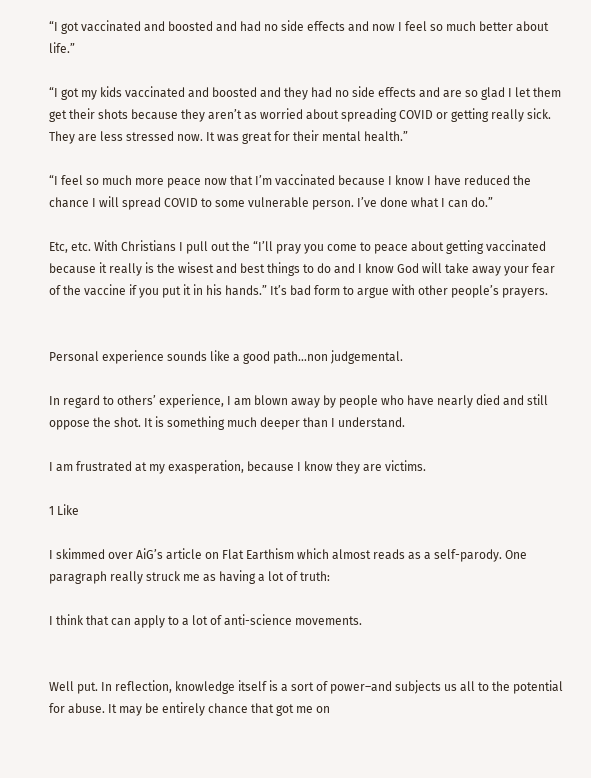“I got vaccinated and boosted and had no side effects and now I feel so much better about life.”

“I got my kids vaccinated and boosted and they had no side effects and are so glad I let them get their shots because they aren’t as worried about spreading COVID or getting really sick. They are less stressed now. It was great for their mental health.”

“I feel so much more peace now that I’m vaccinated because I know I have reduced the chance I will spread COVID to some vulnerable person. I’ve done what I can do.”

Etc, etc. With Christians I pull out the “I’ll pray you come to peace about getting vaccinated because it really is the wisest and best things to do and I know God will take away your fear of the vaccine if you put it in his hands.” It’s bad form to argue with other people’s prayers.


Personal experience sounds like a good path…non judgemental.

In regard to others’ experience, I am blown away by people who have nearly died and still oppose the shot. It is something much deeper than I understand.

I am frustrated at my exasperation, because I know they are victims.

1 Like

I skimmed over AiG’s article on Flat Earthism which almost reads as a self-parody. One paragraph really struck me as having a lot of truth:

I think that can apply to a lot of anti-science movements.


Well put. In reflection, knowledge itself is a sort of power–and subjects us all to the potential for abuse. It may be entirely chance that got me on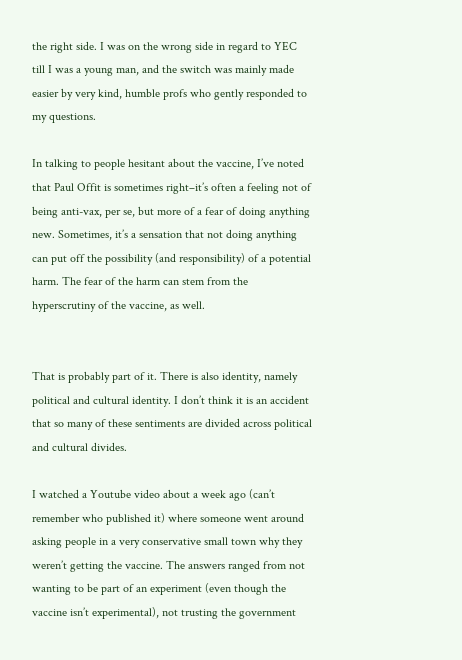the right side. I was on the wrong side in regard to YEC till I was a young man, and the switch was mainly made easier by very kind, humble profs who gently responded to my questions.

In talking to people hesitant about the vaccine, I’ve noted that Paul Offit is sometimes right–it’s often a feeling not of being anti-vax, per se, but more of a fear of doing anything new. Sometimes, it’s a sensation that not doing anything can put off the possibility (and responsibility) of a potential harm. The fear of the harm can stem from the hyperscrutiny of the vaccine, as well.


That is probably part of it. There is also identity, namely political and cultural identity. I don’t think it is an accident that so many of these sentiments are divided across political and cultural divides.

I watched a Youtube video about a week ago (can’t remember who published it) where someone went around asking people in a very conservative small town why they weren’t getting the vaccine. The answers ranged from not wanting to be part of an experiment (even though the vaccine isn’t experimental), not trusting the government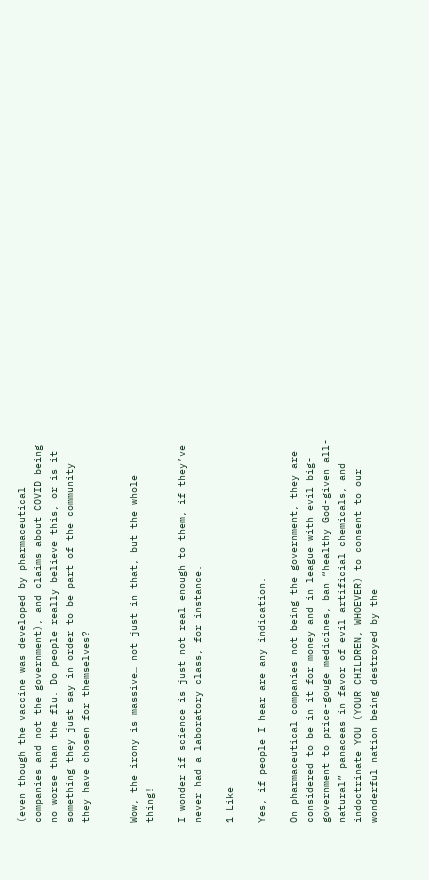(even though the vaccine was developed by pharmaceutical companies and not the government), and claims about COVID being no worse than the flu. Do people really believe this, or is it something they just say in order to be part of the community they have chosen for themselves?


Wow, the irony is massive… not just in that, but the whole thing!

I wonder if science is just not real enough to them, if they’ve never had a laboratory class, for instance.

1 Like

Yes, if people I hear are any indication.

On pharmaceutical companies not being the government, they are considered to be in it for money and in league with evil big-government to price-gouge medicines, ban “healthy God-given all-natural” panaceas in favor of evil artificial chemicals, and indoctrinate YOU (YOUR CHILDREN, WHOEVER) to consent to our wonderful nation being destroyed by the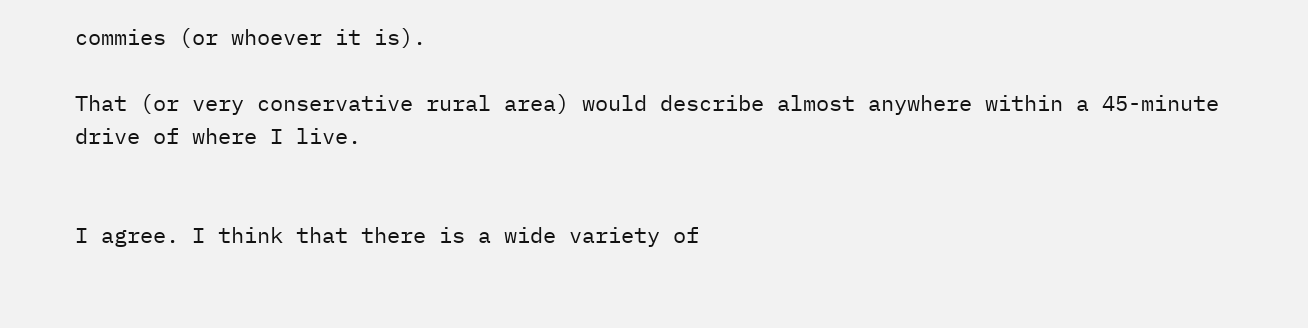commies (or whoever it is).

That (or very conservative rural area) would describe almost anywhere within a 45-minute drive of where I live.


I agree. I think that there is a wide variety of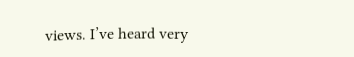views. I’ve heard very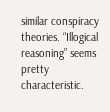similar conspiracy theories. “Illogical reasoning” seems pretty characteristic.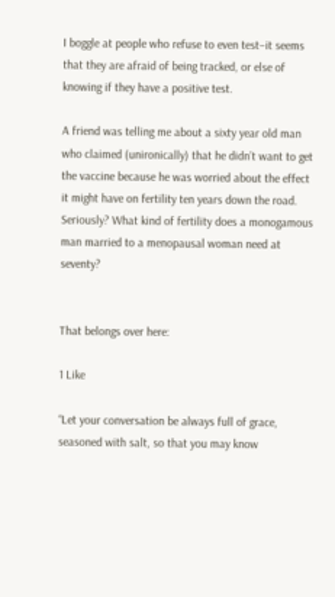I boggle at people who refuse to even test–it seems that they are afraid of being tracked, or else of knowing if they have a positive test.

A friend was telling me about a sixty year old man who claimed (unironically) that he didn’t want to get the vaccine because he was worried about the effect it might have on fertility ten years down the road. Seriously? What kind of fertility does a monogamous man married to a menopausal woman need at seventy?


That belongs over here:

1 Like

“Let your conversation be always full of grace, seasoned with salt, so that you may know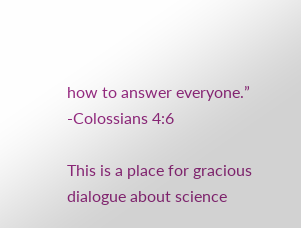how to answer everyone.” -Colossians 4:6

This is a place for gracious dialogue about science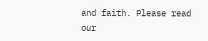and faith. Please read our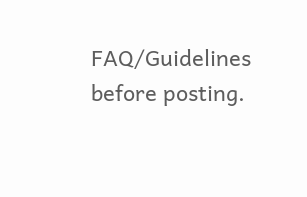FAQ/Guidelines before posting.